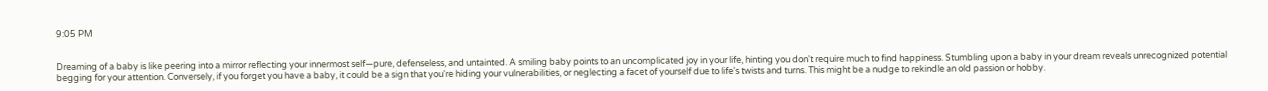9:05 PM


Dreaming of a baby is like peering into a mirror reflecting your innermost self—pure, defenseless, and untainted. A smiling baby points to an uncomplicated joy in your life, hinting you don't require much to find happiness. Stumbling upon a baby in your dream reveals unrecognized potential begging for your attention. Conversely, if you forget you have a baby, it could be a sign that you're hiding your vulnerabilities, or neglecting a facet of yourself due to life's twists and turns. This might be a nudge to rekindle an old passion or hobby.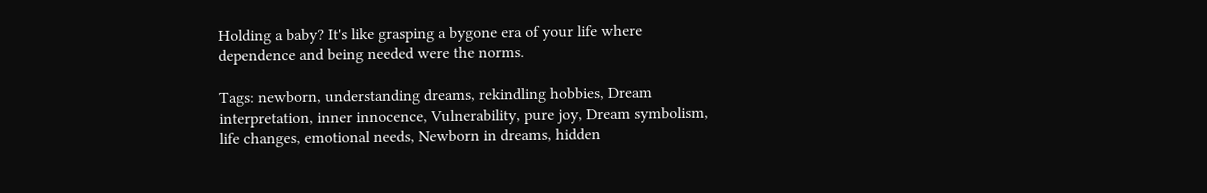Holding a baby? It's like grasping a bygone era of your life where dependence and being needed were the norms.

Tags: newborn, understanding dreams, rekindling hobbies, Dream interpretation, inner innocence, Vulnerability, pure joy, Dream symbolism, life changes, emotional needs, Newborn in dreams, hidden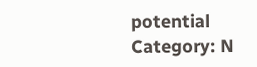potential
Category: N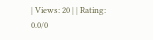| Views: 20 | | Rating: 0.0/0